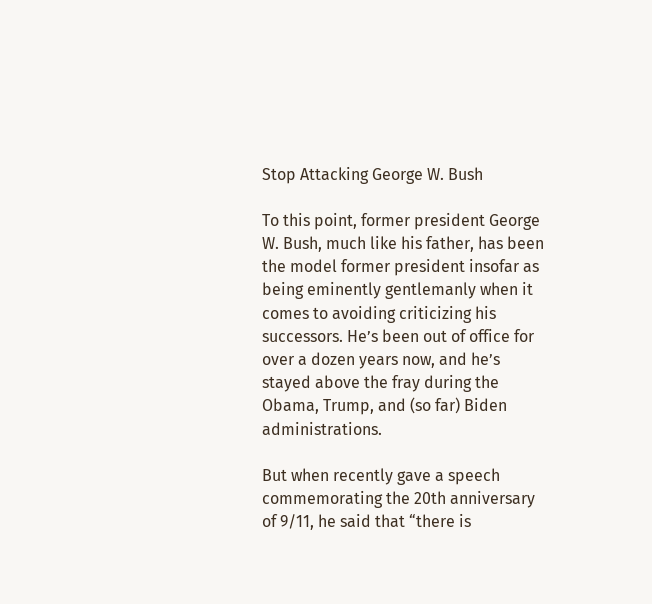Stop Attacking George W. Bush

To this point, former president George W. Bush, much like his father, has been the model former president insofar as being eminently gentlemanly when it comes to avoiding criticizing his successors. He’s been out of office for over a dozen years now, and he’s stayed above the fray during the Obama, Trump, and (so far) Biden administrations.

But when recently gave a speech commemorating the 20th anniversary of 9/11, he said that “there is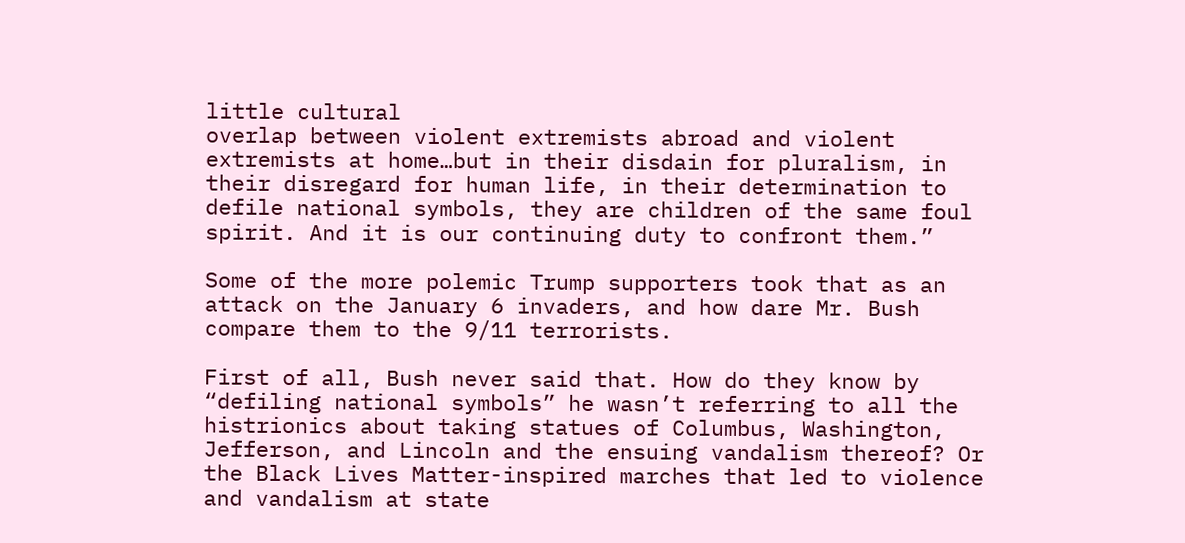little cultural
overlap between violent extremists abroad and violent extremists at home…but in their disdain for pluralism, in their disregard for human life, in their determination to defile national symbols, they are children of the same foul spirit. And it is our continuing duty to confront them.”

Some of the more polemic Trump supporters took that as an attack on the January 6 invaders, and how dare Mr. Bush compare them to the 9/11 terrorists.

First of all, Bush never said that. How do they know by “defiling national symbols” he wasn’t referring to all the histrionics about taking statues of Columbus, Washington, Jefferson, and Lincoln and the ensuing vandalism thereof? Or the Black Lives Matter-inspired marches that led to violence and vandalism at state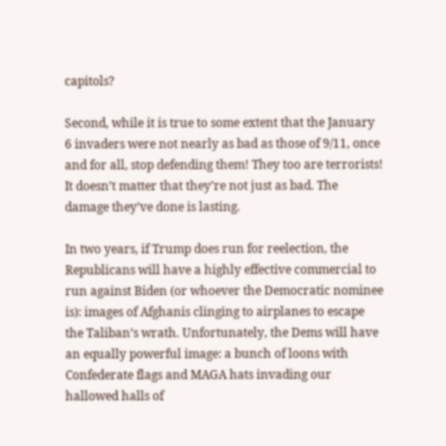capitols?

Second, while it is true to some extent that the January 6 invaders were not nearly as bad as those of 9/11, once and for all, stop defending them! They too are terrorists! It doesn’t matter that they’re not just as bad. The damage they’ve done is lasting.

In two years, if Trump does run for reelection, the Republicans will have a highly effective commercial to run against Biden (or whoever the Democratic nominee is): images of Afghanis clinging to airplanes to escape the Taliban’s wrath. Unfortunately, the Dems will have an equally powerful image: a bunch of loons with Confederate flags and MAGA hats invading our hallowed halls of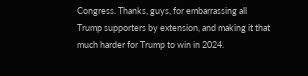Congress. Thanks, guys, for embarrassing all Trump supporters by extension, and making it that much harder for Trump to win in 2024.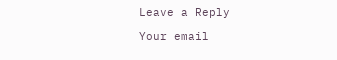Leave a Reply

Your email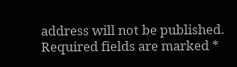address will not be published. Required fields are marked *